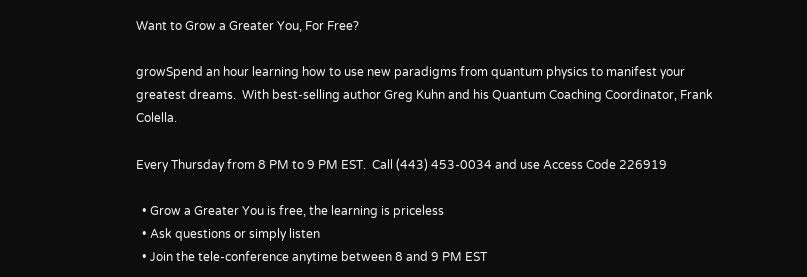Want to Grow a Greater You, For Free?

growSpend an hour learning how to use new paradigms from quantum physics to manifest your greatest dreams.  With best-selling author Greg Kuhn and his Quantum Coaching Coordinator, Frank Colella.

Every Thursday from 8 PM to 9 PM EST.  Call (443) 453-0034 and use Access Code 226919

  • Grow a Greater You is free, the learning is priceless
  • Ask questions or simply listen
  • Join the tele-conference anytime between 8 and 9 PM EST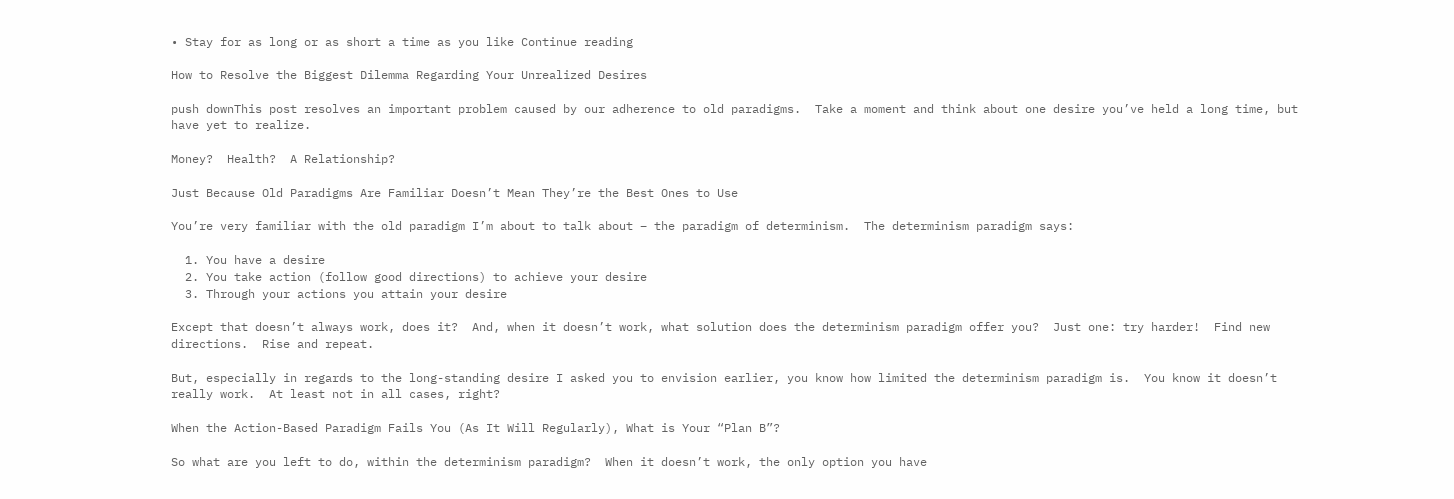• Stay for as long or as short a time as you like Continue reading

How to Resolve the Biggest Dilemma Regarding Your Unrealized Desires

push downThis post resolves an important problem caused by our adherence to old paradigms.  Take a moment and think about one desire you’ve held a long time, but have yet to realize.

Money?  Health?  A Relationship?

Just Because Old Paradigms Are Familiar Doesn’t Mean They’re the Best Ones to Use

You’re very familiar with the old paradigm I’m about to talk about – the paradigm of determinism.  The determinism paradigm says:

  1. You have a desire
  2. You take action (follow good directions) to achieve your desire
  3. Through your actions you attain your desire

Except that doesn’t always work, does it?  And, when it doesn’t work, what solution does the determinism paradigm offer you?  Just one: try harder!  Find new directions.  Rise and repeat.

But, especially in regards to the long-standing desire I asked you to envision earlier, you know how limited the determinism paradigm is.  You know it doesn’t really work.  At least not in all cases, right?

When the Action-Based Paradigm Fails You (As It Will Regularly), What is Your “Plan B”?

So what are you left to do, within the determinism paradigm?  When it doesn’t work, the only option you have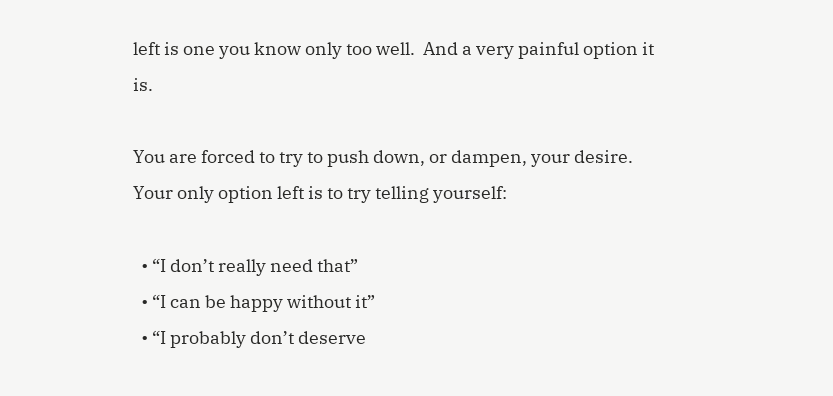left is one you know only too well.  And a very painful option it is.

You are forced to try to push down, or dampen, your desire.  Your only option left is to try telling yourself:

  • “I don’t really need that”
  • “I can be happy without it”
  • “I probably don’t deserve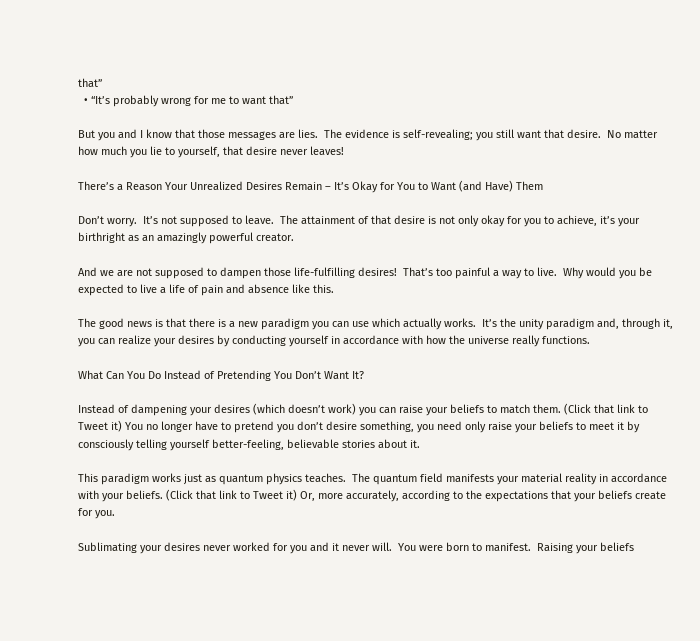that”
  • “It’s probably wrong for me to want that”

But you and I know that those messages are lies.  The evidence is self-revealing; you still want that desire.  No matter how much you lie to yourself, that desire never leaves!

There’s a Reason Your Unrealized Desires Remain – It’s Okay for You to Want (and Have) Them

Don’t worry.  It’s not supposed to leave.  The attainment of that desire is not only okay for you to achieve, it’s your birthright as an amazingly powerful creator.

And we are not supposed to dampen those life-fulfilling desires!  That’s too painful a way to live.  Why would you be expected to live a life of pain and absence like this.

The good news is that there is a new paradigm you can use which actually works.  It’s the unity paradigm and, through it, you can realize your desires by conducting yourself in accordance with how the universe really functions.

What Can You Do Instead of Pretending You Don’t Want It?

Instead of dampening your desires (which doesn’t work) you can raise your beliefs to match them. (Click that link to Tweet it) You no longer have to pretend you don’t desire something, you need only raise your beliefs to meet it by consciously telling yourself better-feeling, believable stories about it.

This paradigm works just as quantum physics teaches.  The quantum field manifests your material reality in accordance with your beliefs. (Click that link to Tweet it) Or, more accurately, according to the expectations that your beliefs create for you.

Sublimating your desires never worked for you and it never will.  You were born to manifest.  Raising your beliefs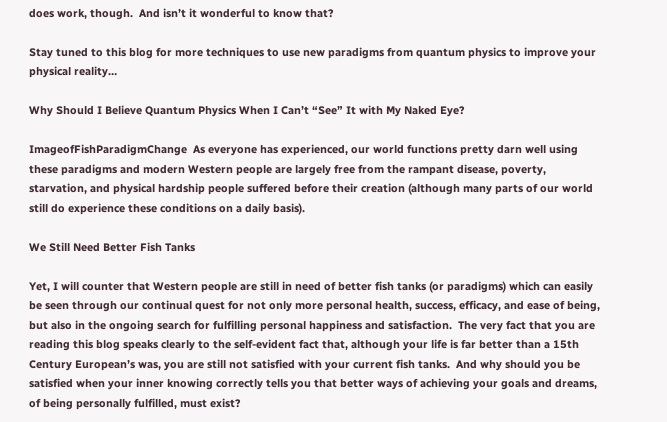does work, though.  And isn’t it wonderful to know that?

Stay tuned to this blog for more techniques to use new paradigms from quantum physics to improve your physical reality…

Why Should I Believe Quantum Physics When I Can’t “See” It with My Naked Eye?

ImageofFishParadigmChange  As everyone has experienced, our world functions pretty darn well using these paradigms and modern Western people are largely free from the rampant disease, poverty, starvation, and physical hardship people suffered before their creation (although many parts of our world still do experience these conditions on a daily basis).

We Still Need Better Fish Tanks

Yet, I will counter that Western people are still in need of better fish tanks (or paradigms) which can easily be seen through our continual quest for not only more personal health, success, efficacy, and ease of being, but also in the ongoing search for fulfilling personal happiness and satisfaction.  The very fact that you are reading this blog speaks clearly to the self-evident fact that, although your life is far better than a 15th Century European’s was, you are still not satisfied with your current fish tanks.  And why should you be satisfied when your inner knowing correctly tells you that better ways of achieving your goals and dreams, of being personally fulfilled, must exist?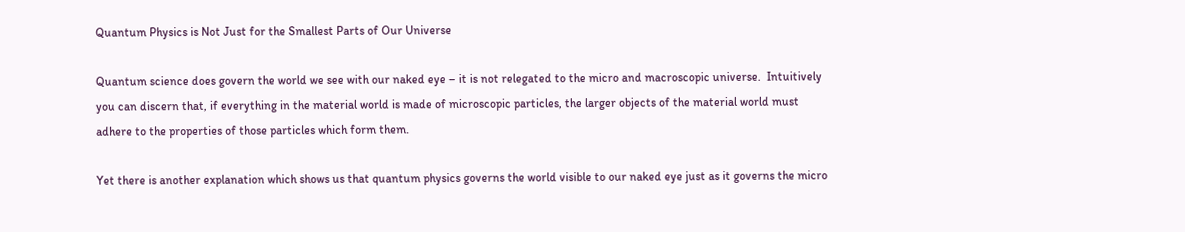Quantum Physics is Not Just for the Smallest Parts of Our Universe

Quantum science does govern the world we see with our naked eye – it is not relegated to the micro and macroscopic universe.  Intuitively you can discern that, if everything in the material world is made of microscopic particles, the larger objects of the material world must adhere to the properties of those particles which form them.

Yet there is another explanation which shows us that quantum physics governs the world visible to our naked eye just as it governs the micro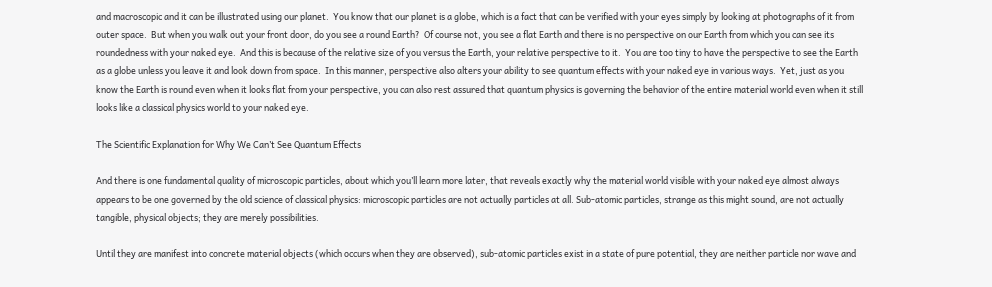and macroscopic and it can be illustrated using our planet.  You know that our planet is a globe, which is a fact that can be verified with your eyes simply by looking at photographs of it from outer space.  But when you walk out your front door, do you see a round Earth?  Of course not, you see a flat Earth and there is no perspective on our Earth from which you can see its roundedness with your naked eye.  And this is because of the relative size of you versus the Earth, your relative perspective to it.  You are too tiny to have the perspective to see the Earth as a globe unless you leave it and look down from space.  In this manner, perspective also alters your ability to see quantum effects with your naked eye in various ways.  Yet, just as you know the Earth is round even when it looks flat from your perspective, you can also rest assured that quantum physics is governing the behavior of the entire material world even when it still looks like a classical physics world to your naked eye.

The Scientific Explanation for Why We Can’t See Quantum Effects

And there is one fundamental quality of microscopic particles, about which you’ll learn more later, that reveals exactly why the material world visible with your naked eye almost always appears to be one governed by the old science of classical physics: microscopic particles are not actually particles at all. Sub-atomic particles, strange as this might sound, are not actually tangible, physical objects; they are merely possibilities.

Until they are manifest into concrete material objects (which occurs when they are observed), sub-atomic particles exist in a state of pure potential, they are neither particle nor wave and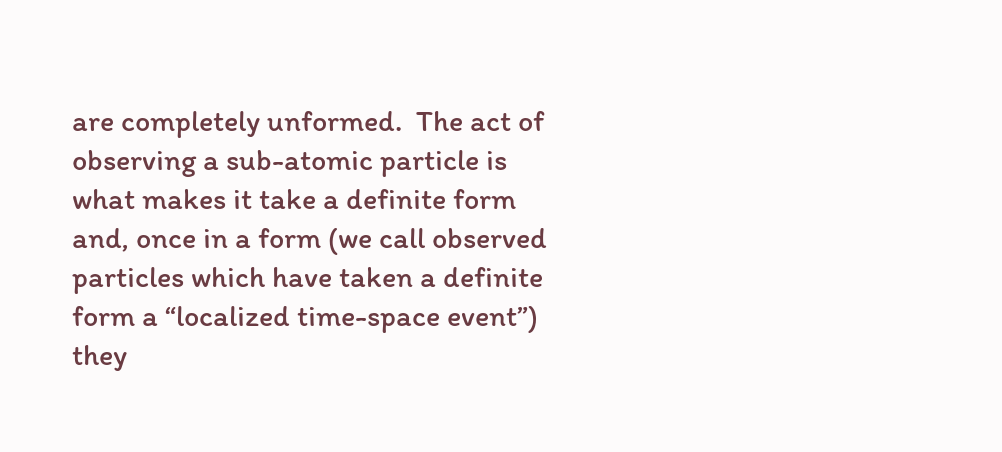are completely unformed.  The act of observing a sub-atomic particle is what makes it take a definite form and, once in a form (we call observed particles which have taken a definite form a “localized time-space event”) they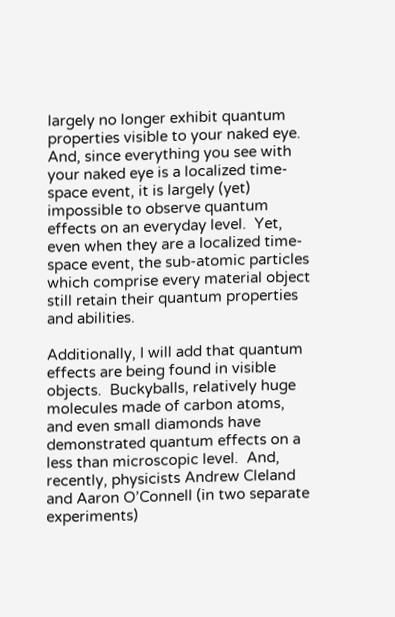largely no longer exhibit quantum properties visible to your naked eye.  And, since everything you see with your naked eye is a localized time-space event, it is largely (yet) impossible to observe quantum effects on an everyday level.  Yet, even when they are a localized time-space event, the sub-atomic particles which comprise every material object still retain their quantum properties and abilities.

Additionally, I will add that quantum effects are being found in visible objects.  Buckyballs, relatively huge molecules made of carbon atoms, and even small diamonds have demonstrated quantum effects on a less than microscopic level.  And, recently, physicists Andrew Cleland and Aaron O’Connell (in two separate experiments)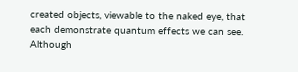created objects, viewable to the naked eye, that each demonstrate quantum effects we can see.  Although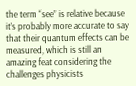the term “see” is relative because it’s probably more accurate to say that their quantum effects can be measured, which is still an amazing feat considering the challenges physicists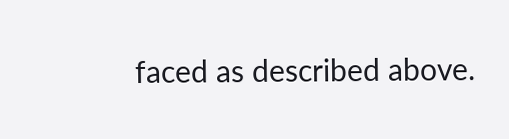faced as described above.